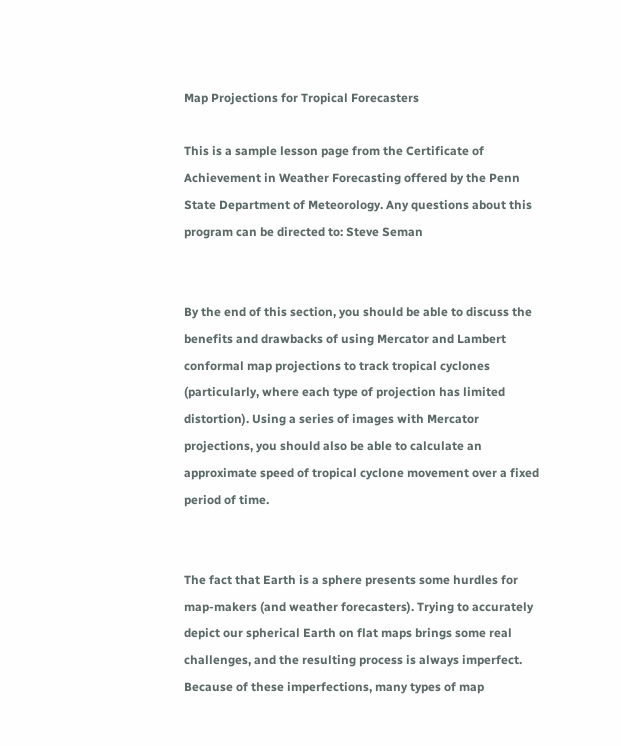Map Projections for Tropical Forecasters

This is a sample lesson page from the Certificate of Achievement in Weather Forecasting offered by the Penn State Department of Meteorology. Any questions about this program can be directed to: Steve Seman


By the end of this section, you should be able to discuss the benefits and drawbacks of using Mercator and Lambert conformal map projections to track tropical cyclones (particularly, where each type of projection has limited distortion). Using a series of images with Mercator projections, you should also be able to calculate an approximate speed of tropical cyclone movement over a fixed period of time.


The fact that Earth is a sphere presents some hurdles for map-makers (and weather forecasters). Trying to accurately depict our spherical Earth on flat maps brings some real challenges, and the resulting process is always imperfect. Because of these imperfections, many types of map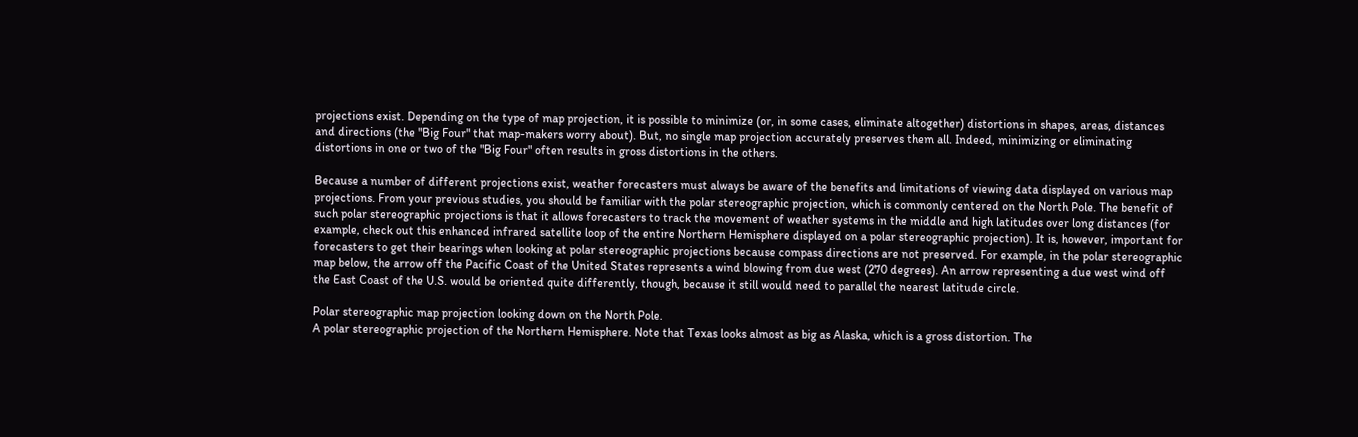projections exist. Depending on the type of map projection, it is possible to minimize (or, in some cases, eliminate altogether) distortions in shapes, areas, distances and directions (the "Big Four" that map-makers worry about). But, no single map projection accurately preserves them all. Indeed, minimizing or eliminating distortions in one or two of the "Big Four" often results in gross distortions in the others.

Because a number of different projections exist, weather forecasters must always be aware of the benefits and limitations of viewing data displayed on various map projections. From your previous studies, you should be familiar with the polar stereographic projection, which is commonly centered on the North Pole. The benefit of such polar stereographic projections is that it allows forecasters to track the movement of weather systems in the middle and high latitudes over long distances (for example, check out this enhanced infrared satellite loop of the entire Northern Hemisphere displayed on a polar stereographic projection). It is, however, important for forecasters to get their bearings when looking at polar stereographic projections because compass directions are not preserved. For example, in the polar stereographic map below, the arrow off the Pacific Coast of the United States represents a wind blowing from due west (270 degrees). An arrow representing a due west wind off the East Coast of the U.S. would be oriented quite differently, though, because it still would need to parallel the nearest latitude circle.

Polar stereographic map projection looking down on the North Pole.
A polar stereographic projection of the Northern Hemisphere. Note that Texas looks almost as big as Alaska, which is a gross distortion. The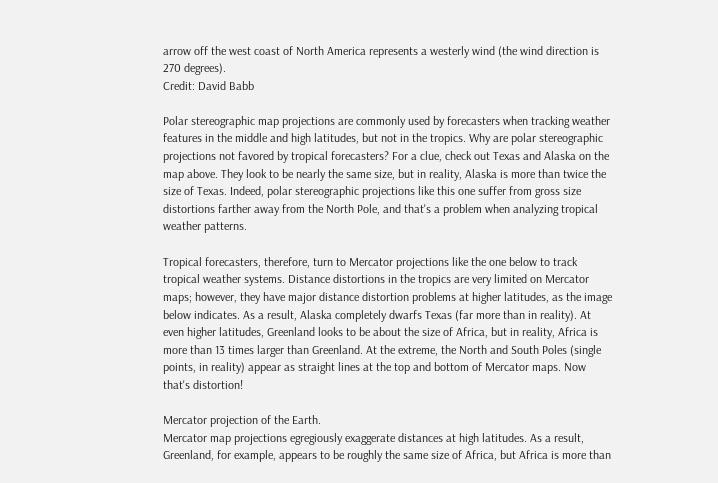arrow off the west coast of North America represents a westerly wind (the wind direction is 270 degrees).
Credit: David Babb

Polar stereographic map projections are commonly used by forecasters when tracking weather features in the middle and high latitudes, but not in the tropics. Why are polar stereographic projections not favored by tropical forecasters? For a clue, check out Texas and Alaska on the map above. They look to be nearly the same size, but in reality, Alaska is more than twice the size of Texas. Indeed, polar stereographic projections like this one suffer from gross size distortions farther away from the North Pole, and that's a problem when analyzing tropical weather patterns.

Tropical forecasters, therefore, turn to Mercator projections like the one below to track tropical weather systems. Distance distortions in the tropics are very limited on Mercator maps; however, they have major distance distortion problems at higher latitudes, as the image below indicates. As a result, Alaska completely dwarfs Texas (far more than in reality). At even higher latitudes, Greenland looks to be about the size of Africa, but in reality, Africa is more than 13 times larger than Greenland. At the extreme, the North and South Poles (single points, in reality) appear as straight lines at the top and bottom of Mercator maps. Now that's distortion!

Mercator projection of the Earth.
Mercator map projections egregiously exaggerate distances at high latitudes. As a result, Greenland, for example, appears to be roughly the same size of Africa, but Africa is more than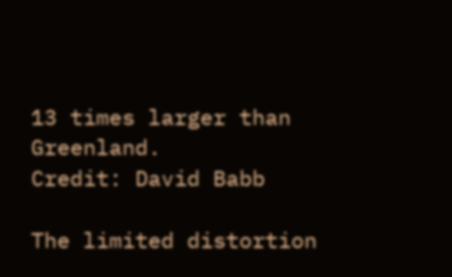13 times larger than Greenland.
Credit: David Babb

The limited distortion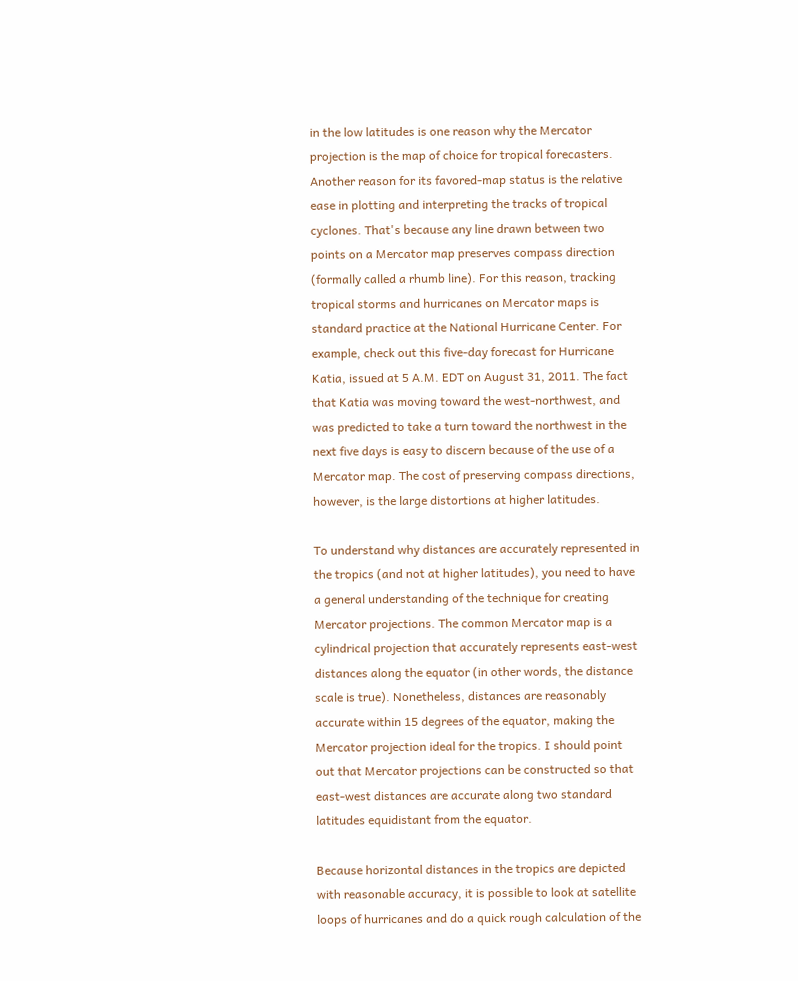in the low latitudes is one reason why the Mercator projection is the map of choice for tropical forecasters. Another reason for its favored-map status is the relative ease in plotting and interpreting the tracks of tropical cyclones. That's because any line drawn between two points on a Mercator map preserves compass direction (formally called a rhumb line). For this reason, tracking tropical storms and hurricanes on Mercator maps is standard practice at the National Hurricane Center. For example, check out this five-day forecast for Hurricane Katia, issued at 5 A.M. EDT on August 31, 2011. The fact that Katia was moving toward the west-northwest, and was predicted to take a turn toward the northwest in the next five days is easy to discern because of the use of a Mercator map. The cost of preserving compass directions, however, is the large distortions at higher latitudes.

To understand why distances are accurately represented in the tropics (and not at higher latitudes), you need to have a general understanding of the technique for creating Mercator projections. The common Mercator map is a cylindrical projection that accurately represents east-west distances along the equator (in other words, the distance scale is true). Nonetheless, distances are reasonably accurate within 15 degrees of the equator, making the Mercator projection ideal for the tropics. I should point out that Mercator projections can be constructed so that east-west distances are accurate along two standard latitudes equidistant from the equator.

Because horizontal distances in the tropics are depicted with reasonable accuracy, it is possible to look at satellite loops of hurricanes and do a quick rough calculation of the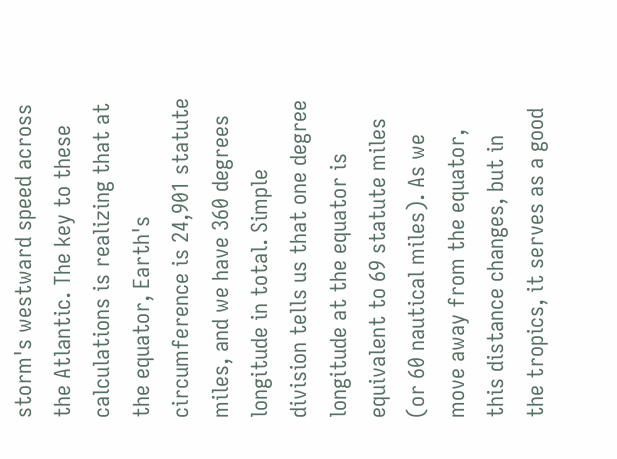storm's westward speed across the Atlantic. The key to these calculations is realizing that at the equator, Earth's circumference is 24,901 statute miles, and we have 360 degrees longitude in total. Simple division tells us that one degree longitude at the equator is equivalent to 69 statute miles (or 60 nautical miles). As we move away from the equator, this distance changes, but in the tropics, it serves as a good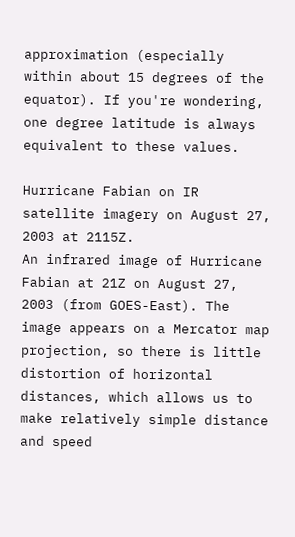approximation (especially within about 15 degrees of the equator). If you're wondering, one degree latitude is always equivalent to these values.

Hurricane Fabian on IR satellite imagery on August 27, 2003 at 2115Z.
An infrared image of Hurricane Fabian at 21Z on August 27, 2003 (from GOES-East). The image appears on a Mercator map projection, so there is little distortion of horizontal distances, which allows us to make relatively simple distance and speed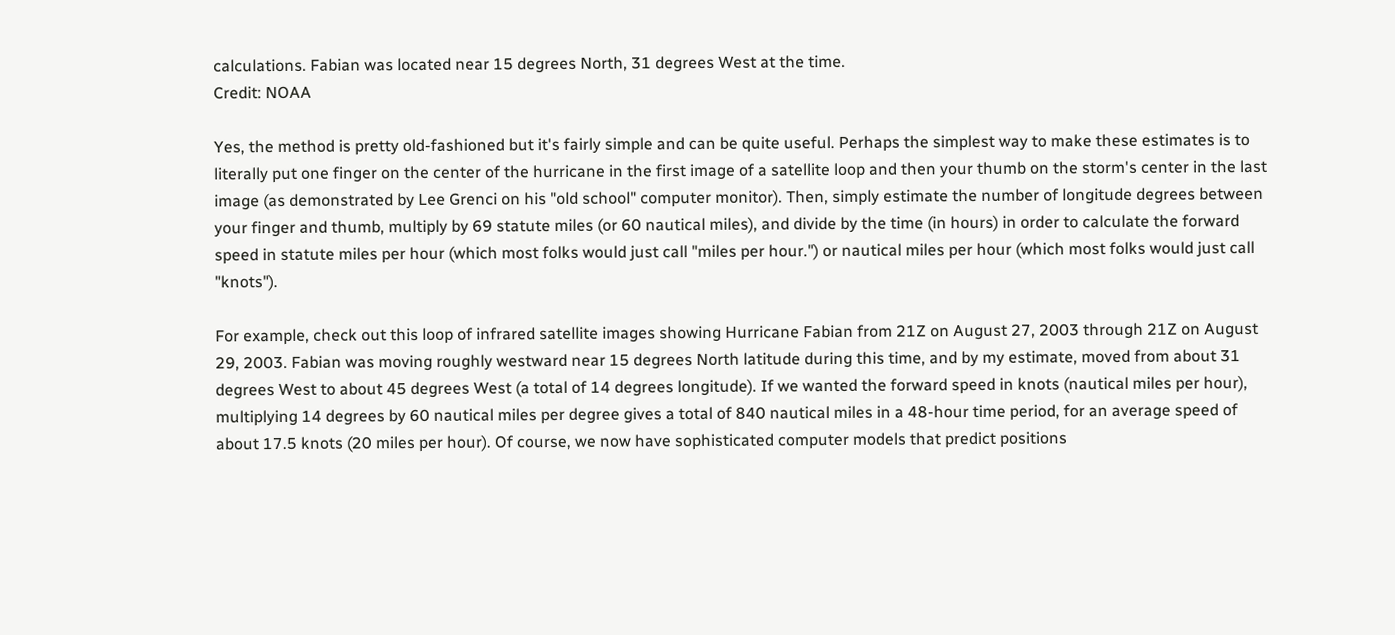calculations. Fabian was located near 15 degrees North, 31 degrees West at the time.
Credit: NOAA

Yes, the method is pretty old-fashioned but it's fairly simple and can be quite useful. Perhaps the simplest way to make these estimates is to literally put one finger on the center of the hurricane in the first image of a satellite loop and then your thumb on the storm's center in the last image (as demonstrated by Lee Grenci on his "old school" computer monitor). Then, simply estimate the number of longitude degrees between your finger and thumb, multiply by 69 statute miles (or 60 nautical miles), and divide by the time (in hours) in order to calculate the forward speed in statute miles per hour (which most folks would just call "miles per hour.") or nautical miles per hour (which most folks would just call "knots").

For example, check out this loop of infrared satellite images showing Hurricane Fabian from 21Z on August 27, 2003 through 21Z on August 29, 2003. Fabian was moving roughly westward near 15 degrees North latitude during this time, and by my estimate, moved from about 31 degrees West to about 45 degrees West (a total of 14 degrees longitude). If we wanted the forward speed in knots (nautical miles per hour), multiplying 14 degrees by 60 nautical miles per degree gives a total of 840 nautical miles in a 48-hour time period, for an average speed of about 17.5 knots (20 miles per hour). Of course, we now have sophisticated computer models that predict positions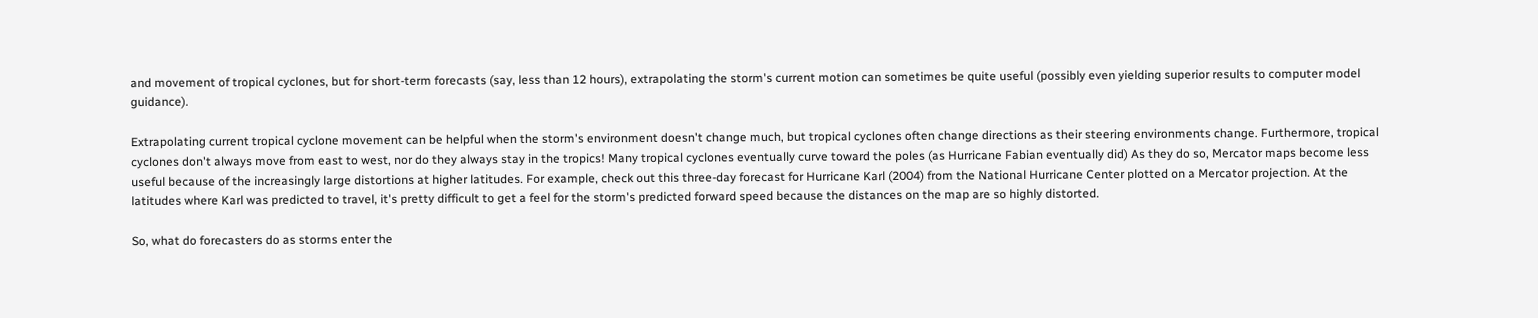and movement of tropical cyclones, but for short-term forecasts (say, less than 12 hours), extrapolating the storm's current motion can sometimes be quite useful (possibly even yielding superior results to computer model guidance).

Extrapolating current tropical cyclone movement can be helpful when the storm's environment doesn't change much, but tropical cyclones often change directions as their steering environments change. Furthermore, tropical cyclones don't always move from east to west, nor do they always stay in the tropics! Many tropical cyclones eventually curve toward the poles (as Hurricane Fabian eventually did) As they do so, Mercator maps become less useful because of the increasingly large distortions at higher latitudes. For example, check out this three-day forecast for Hurricane Karl (2004) from the National Hurricane Center plotted on a Mercator projection. At the latitudes where Karl was predicted to travel, it's pretty difficult to get a feel for the storm's predicted forward speed because the distances on the map are so highly distorted.

So, what do forecasters do as storms enter the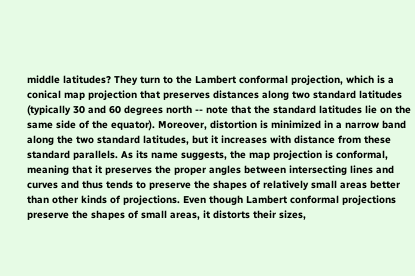middle latitudes? They turn to the Lambert conformal projection, which is a conical map projection that preserves distances along two standard latitudes (typically 30 and 60 degrees north -- note that the standard latitudes lie on the same side of the equator). Moreover, distortion is minimized in a narrow band along the two standard latitudes, but it increases with distance from these standard parallels. As its name suggests, the map projection is conformal, meaning that it preserves the proper angles between intersecting lines and curves and thus tends to preserve the shapes of relatively small areas better than other kinds of projections. Even though Lambert conformal projections preserve the shapes of small areas, it distorts their sizes,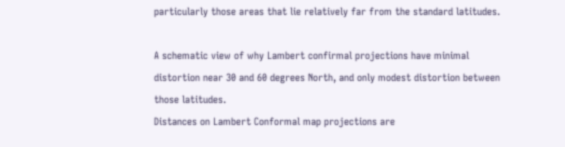particularly those areas that lie relatively far from the standard latitudes.

A schematic view of why Lambert confirmal projections have minimal distortion near 30 and 60 degrees North, and only modest distortion between those latitudes.
Distances on Lambert Conformal map projections are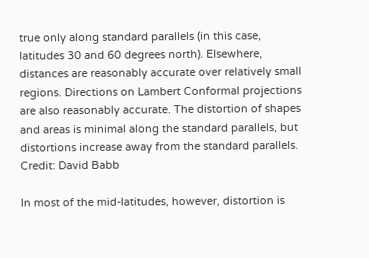true only along standard parallels (in this case, latitudes 30 and 60 degrees north). Elsewhere, distances are reasonably accurate over relatively small regions. Directions on Lambert Conformal projections are also reasonably accurate. The distortion of shapes and areas is minimal along the standard parallels, but distortions increase away from the standard parallels.
Credit: David Babb

In most of the mid-latitudes, however, distortion is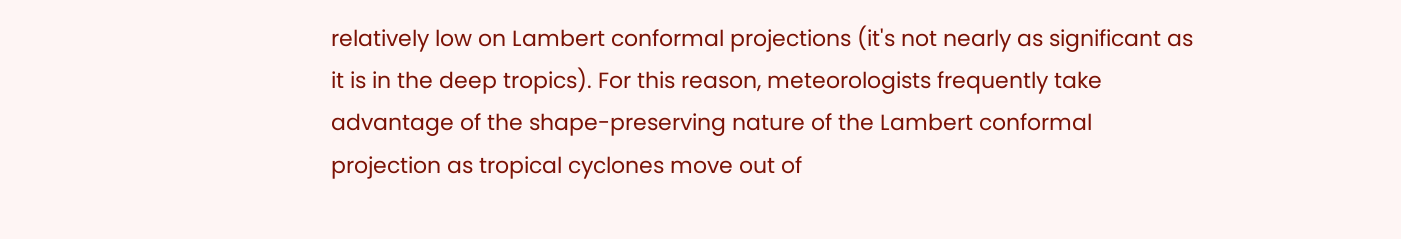relatively low on Lambert conformal projections (it's not nearly as significant as it is in the deep tropics). For this reason, meteorologists frequently take advantage of the shape-preserving nature of the Lambert conformal projection as tropical cyclones move out of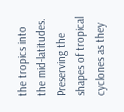the tropics into the mid-latitudes. Preserving the shapes of tropical cyclones as they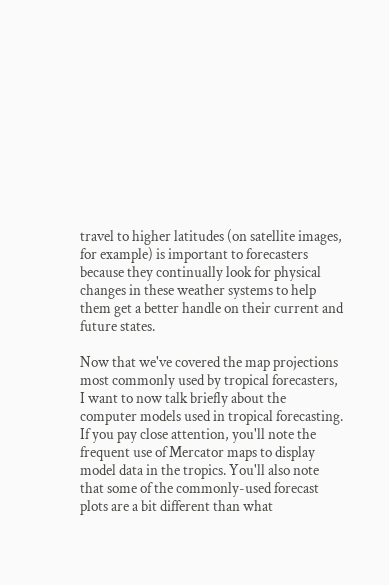travel to higher latitudes (on satellite images, for example) is important to forecasters because they continually look for physical changes in these weather systems to help them get a better handle on their current and future states.

Now that we've covered the map projections most commonly used by tropical forecasters, I want to now talk briefly about the computer models used in tropical forecasting. If you pay close attention, you'll note the frequent use of Mercator maps to display model data in the tropics. You'll also note that some of the commonly-used forecast plots are a bit different than what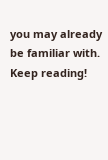you may already be familiar with. Keep reading!